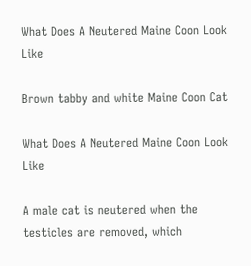What Does A Neutered Maine Coon Look Like

Brown tabby and white Maine Coon Cat

What Does A Neutered Maine Coon Look Like

A male cat is neutered when the testicles are removed, which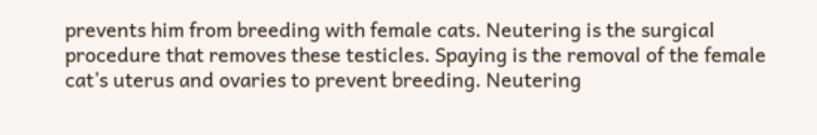prevents him from breeding with female cats. Neutering is the surgical procedure that removes these testicles. Spaying is the removal of the female cat’s uterus and ovaries to prevent breeding. Neutering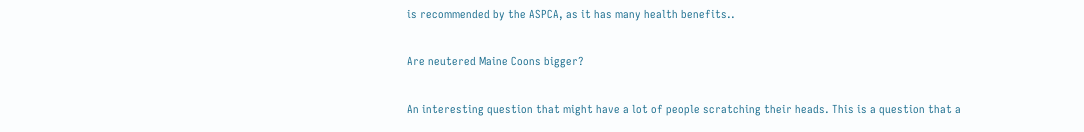is recommended by the ASPCA, as it has many health benefits..

Are neutered Maine Coons bigger?

An interesting question that might have a lot of people scratching their heads. This is a question that a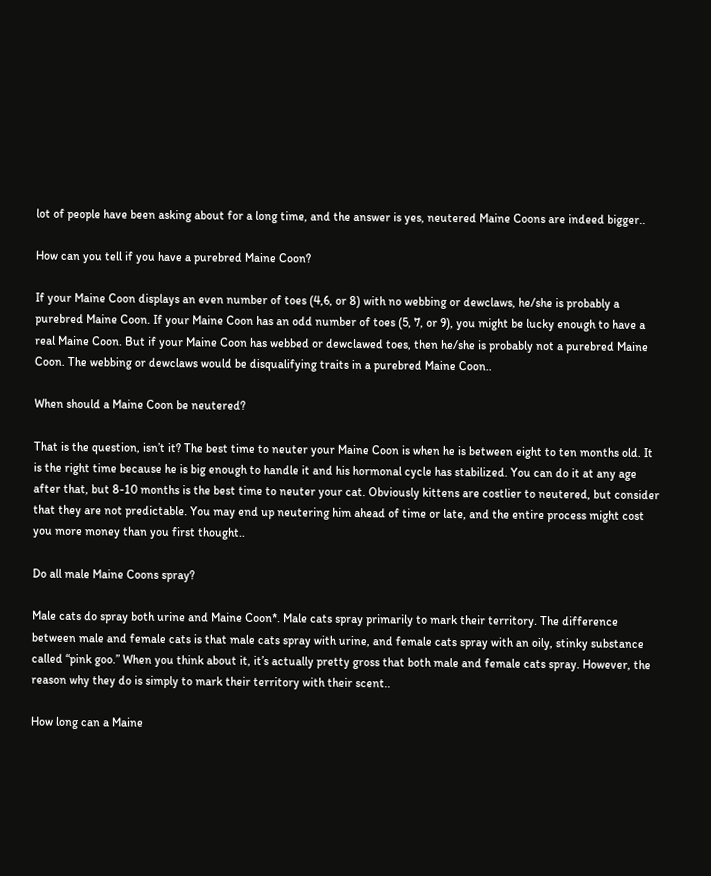lot of people have been asking about for a long time, and the answer is yes, neutered Maine Coons are indeed bigger..

How can you tell if you have a purebred Maine Coon?

If your Maine Coon displays an even number of toes (4,6, or 8) with no webbing or dewclaws, he/she is probably a purebred Maine Coon. If your Maine Coon has an odd number of toes (5, 7, or 9), you might be lucky enough to have a real Maine Coon. But if your Maine Coon has webbed or dewclawed toes, then he/she is probably not a purebred Maine Coon. The webbing or dewclaws would be disqualifying traits in a purebred Maine Coon..

When should a Maine Coon be neutered?

That is the question, isn’t it? The best time to neuter your Maine Coon is when he is between eight to ten months old. It is the right time because he is big enough to handle it and his hormonal cycle has stabilized. You can do it at any age after that, but 8-10 months is the best time to neuter your cat. Obviously kittens are costlier to neutered, but consider that they are not predictable. You may end up neutering him ahead of time or late, and the entire process might cost you more money than you first thought..

Do all male Maine Coons spray?

Male cats do spray both urine and Maine Coon*. Male cats spray primarily to mark their territory. The difference between male and female cats is that male cats spray with urine, and female cats spray with an oily, stinky substance called “pink goo.” When you think about it, it’s actually pretty gross that both male and female cats spray. However, the reason why they do is simply to mark their territory with their scent..

How long can a Maine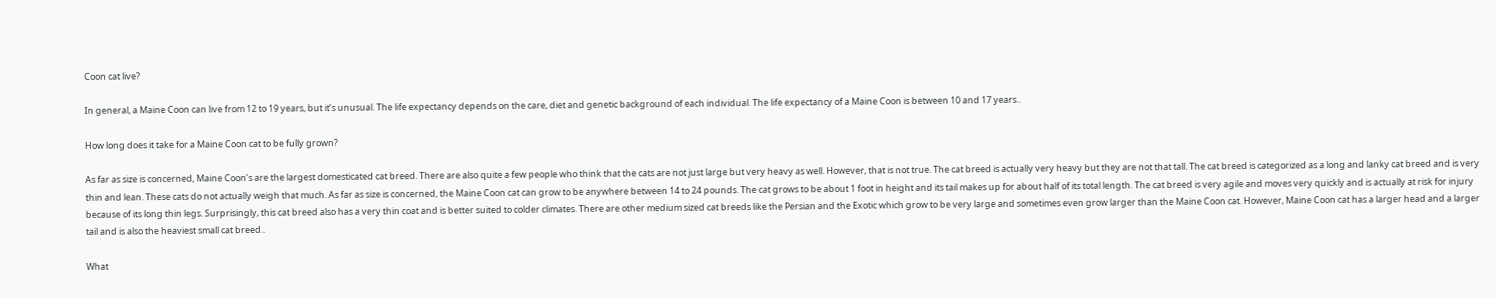Coon cat live?

In general, a Maine Coon can live from 12 to 19 years, but it’s unusual. The life expectancy depends on the care, diet and genetic background of each individual. The life expectancy of a Maine Coon is between 10 and 17 years..

How long does it take for a Maine Coon cat to be fully grown?

As far as size is concerned, Maine Coon’s are the largest domesticated cat breed. There are also quite a few people who think that the cats are not just large but very heavy as well. However, that is not true. The cat breed is actually very heavy but they are not that tall. The cat breed is categorized as a long and lanky cat breed and is very thin and lean. These cats do not actually weigh that much. As far as size is concerned, the Maine Coon cat can grow to be anywhere between 14 to 24 pounds. The cat grows to be about 1 foot in height and its tail makes up for about half of its total length. The cat breed is very agile and moves very quickly and is actually at risk for injury because of its long thin legs. Surprisingly, this cat breed also has a very thin coat and is better suited to colder climates. There are other medium sized cat breeds like the Persian and the Exotic which grow to be very large and sometimes even grow larger than the Maine Coon cat. However, Maine Coon cat has a larger head and a larger tail and is also the heaviest small cat breed..

What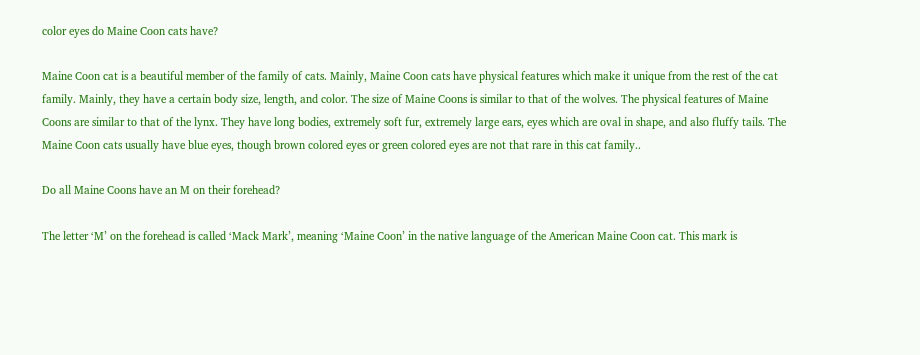color eyes do Maine Coon cats have?

Maine Coon cat is a beautiful member of the family of cats. Mainly, Maine Coon cats have physical features which make it unique from the rest of the cat family. Mainly, they have a certain body size, length, and color. The size of Maine Coons is similar to that of the wolves. The physical features of Maine Coons are similar to that of the lynx. They have long bodies, extremely soft fur, extremely large ears, eyes which are oval in shape, and also fluffy tails. The Maine Coon cats usually have blue eyes, though brown colored eyes or green colored eyes are not that rare in this cat family..

Do all Maine Coons have an M on their forehead?

The letter ‘M’ on the forehead is called ‘Mack Mark’, meaning ‘Maine Coon’ in the native language of the American Maine Coon cat. This mark is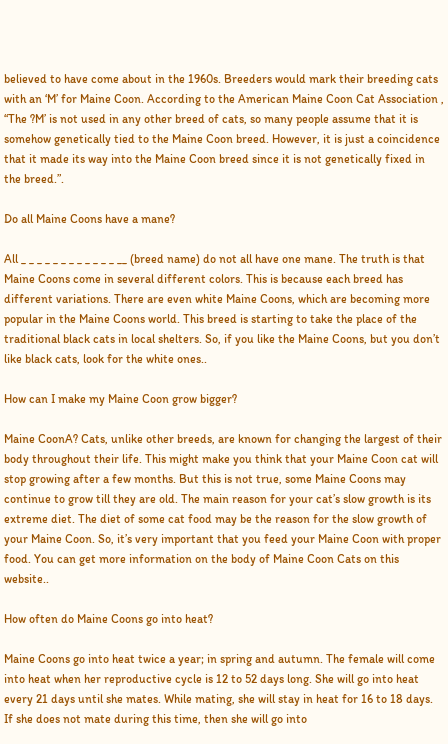believed to have come about in the 1960s. Breeders would mark their breeding cats with an ‘M’ for Maine Coon. According to the American Maine Coon Cat Association , “The ?M’ is not used in any other breed of cats, so many people assume that it is somehow genetically tied to the Maine Coon breed. However, it is just a coincidence that it made its way into the Maine Coon breed since it is not genetically fixed in the breed.”.

Do all Maine Coons have a mane?

All _ _ _ _ _ _ _ _ _ _ _ _ __ (breed name) do not all have one mane. The truth is that Maine Coons come in several different colors. This is because each breed has different variations. There are even white Maine Coons, which are becoming more popular in the Maine Coons world. This breed is starting to take the place of the traditional black cats in local shelters. So, if you like the Maine Coons, but you don’t like black cats, look for the white ones..

How can I make my Maine Coon grow bigger?

Maine CoonA? Cats, unlike other breeds, are known for changing the largest of their body throughout their life. This might make you think that your Maine Coon cat will stop growing after a few months. But this is not true, some Maine Coons may continue to grow till they are old. The main reason for your cat’s slow growth is its extreme diet. The diet of some cat food may be the reason for the slow growth of your Maine Coon. So, it’s very important that you feed your Maine Coon with proper food. You can get more information on the body of Maine Coon Cats on this website..

How often do Maine Coons go into heat?

Maine Coons go into heat twice a year; in spring and autumn. The female will come into heat when her reproductive cycle is 12 to 52 days long. She will go into heat every 21 days until she mates. While mating, she will stay in heat for 16 to 18 days. If she does not mate during this time, then she will go into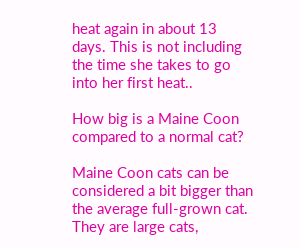heat again in about 13 days. This is not including the time she takes to go into her first heat..

How big is a Maine Coon compared to a normal cat?

Maine Coon cats can be considered a bit bigger than the average full-grown cat. They are large cats,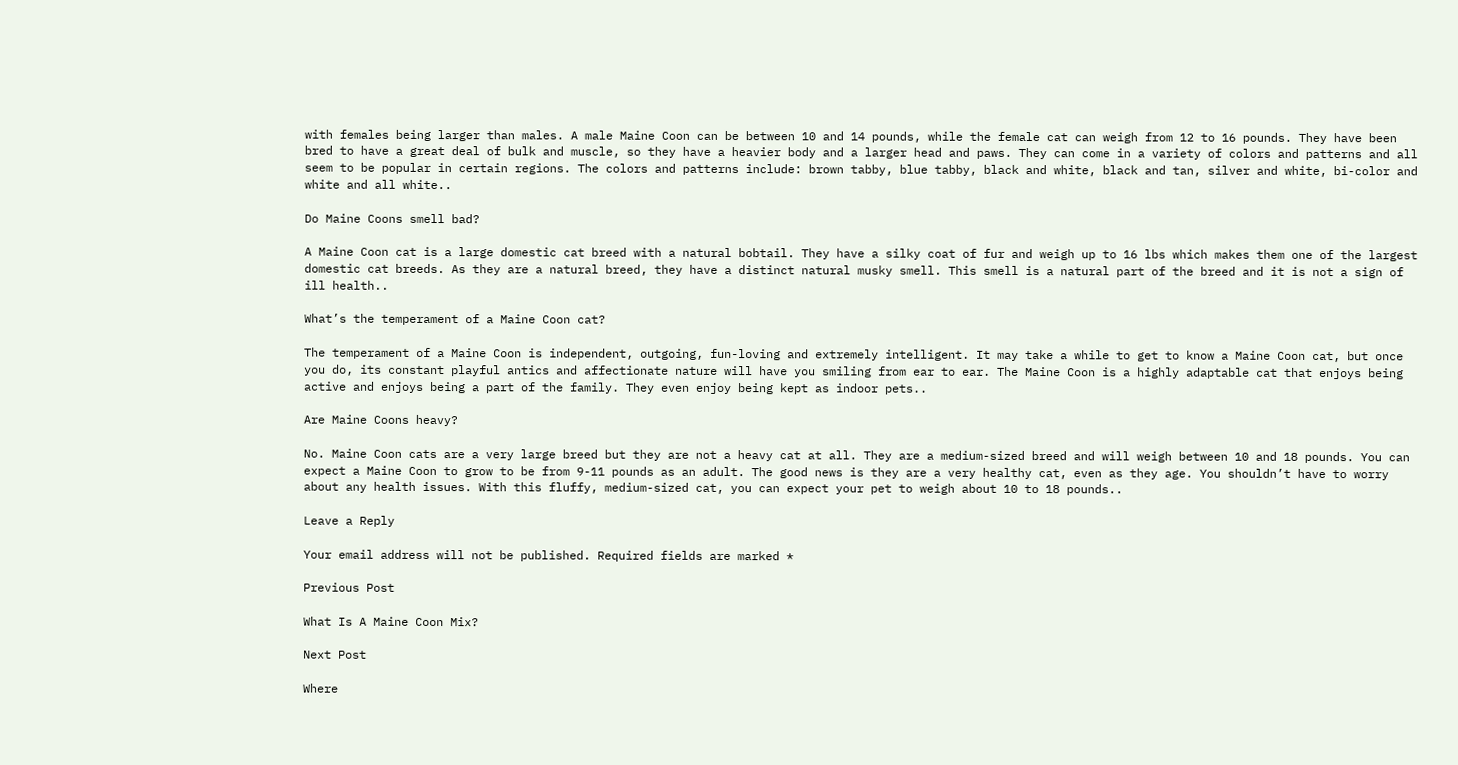with females being larger than males. A male Maine Coon can be between 10 and 14 pounds, while the female cat can weigh from 12 to 16 pounds. They have been bred to have a great deal of bulk and muscle, so they have a heavier body and a larger head and paws. They can come in a variety of colors and patterns and all seem to be popular in certain regions. The colors and patterns include: brown tabby, blue tabby, black and white, black and tan, silver and white, bi-color and white and all white..

Do Maine Coons smell bad?

A Maine Coon cat is a large domestic cat breed with a natural bobtail. They have a silky coat of fur and weigh up to 16 lbs which makes them one of the largest domestic cat breeds. As they are a natural breed, they have a distinct natural musky smell. This smell is a natural part of the breed and it is not a sign of ill health..

What’s the temperament of a Maine Coon cat?

The temperament of a Maine Coon is independent, outgoing, fun-loving and extremely intelligent. It may take a while to get to know a Maine Coon cat, but once you do, its constant playful antics and affectionate nature will have you smiling from ear to ear. The Maine Coon is a highly adaptable cat that enjoys being active and enjoys being a part of the family. They even enjoy being kept as indoor pets..

Are Maine Coons heavy?

No. Maine Coon cats are a very large breed but they are not a heavy cat at all. They are a medium-sized breed and will weigh between 10 and 18 pounds. You can expect a Maine Coon to grow to be from 9-11 pounds as an adult. The good news is they are a very healthy cat, even as they age. You shouldn’t have to worry about any health issues. With this fluffy, medium-sized cat, you can expect your pet to weigh about 10 to 18 pounds..

Leave a Reply

Your email address will not be published. Required fields are marked *

Previous Post

What Is A Maine Coon Mix?

Next Post

Where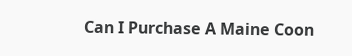Can I Purchase A Maine Coon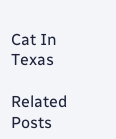Cat In Texas

Related Posts